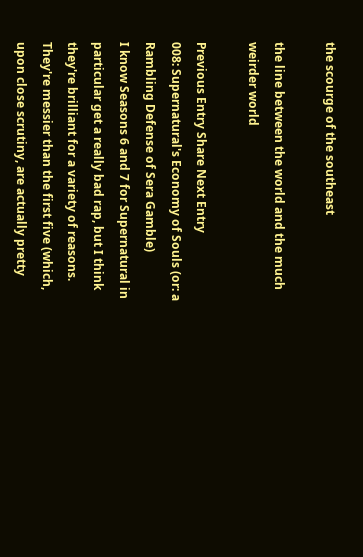the scourge of the southeast

the line between the world and the much weirder world

Previous Entry Share Next Entry
008: Supernatural's Economy of Souls (or: a Rambling Defense of Sera Gamble)
I know Seasons 6 and 7 for Supernatural in particular get a really bad rap, but I think they're brilliant for a variety of reasons. They're messier than the first five (which, upon close scrutiny, are actually pretty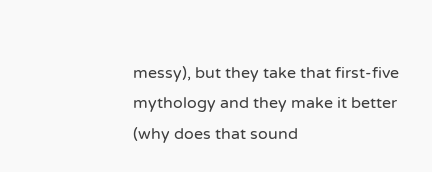messy), but they take that first-five mythology and they make it better (why does that sound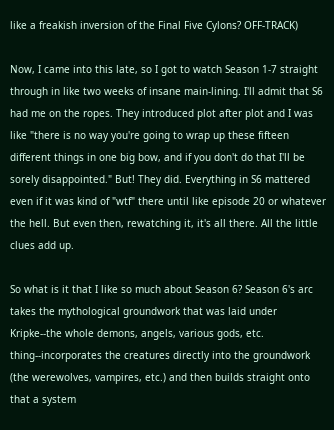like a freakish inversion of the Final Five Cylons? OFF-TRACK)

Now, I came into this late, so I got to watch Season 1-7 straight through in like two weeks of insane main-lining. I'll admit that S6 had me on the ropes. They introduced plot after plot and I was like "there is no way you're going to wrap up these fifteen different things in one big bow, and if you don't do that I'll be sorely disappointed." But! They did. Everything in S6 mattered even if it was kind of "wtf" there until like episode 20 or whatever the hell. But even then, rewatching it, it's all there. All the little clues add up.

So what is it that I like so much about Season 6? Season 6's arc takes the mythological groundwork that was laid under Kripke--the whole demons, angels, various gods, etc. thing--incorporates the creatures directly into the groundwork (the werewolves, vampires, etc.) and then builds straight onto that a system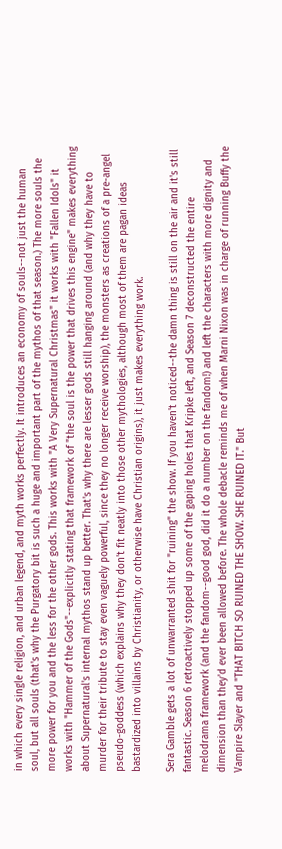in which every single religion, and urban legend, and myth works perfectly. It introduces an economy of souls--not just the human soul, but all souls (that's why the Purgatory bit is such a huge and important part of the mythos of that season.) The more souls the more power for you and the less for the other gods. This works with "A Very Supernatural Christmas" it works with "Fallen Idols" it works with "Hammer of the Gods"--explicitly stating that framework of "the soul is the power that drives this engine" makes everything about Supernatural's internal mythos stand up better. That's why there are lesser gods still hanging around (and why they have to murder for their tribute to stay even vaguely powerful, since they no longer receive worship), the monsters as creations of a pre-angel pseudo-goddess (which explains why they don't fit neatly into those other mythologies, although most of them are pagan ideas bastardized into villains by Christianity, or otherwise have Christian origins), it just makes everything work.

Sera Gamble gets a lot of unwarranted shit for "ruining" the show. If you haven't noticed--the damn thing is still on the air and it's still fantastic. Season 6 retroactively stopped up some of the gaping holes that Kripke left, and Season 7 deconstructed the entire melodrama framework (and the fandom--good god, did it do a number on the fandom!) and left the characters with more dignity and dimension than they'd ever been allowed before. The whole debacle reminds me of when Marni Nixon was in charge of running Buffy the Vampire Slayer and "THAT BITCH SO RUINED THE SHOW. SHE RUINED IT." But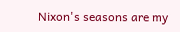Nixon's seasons are my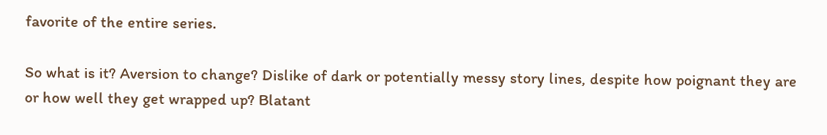favorite of the entire series.

So what is it? Aversion to change? Dislike of dark or potentially messy story lines, despite how poignant they are or how well they get wrapped up? Blatant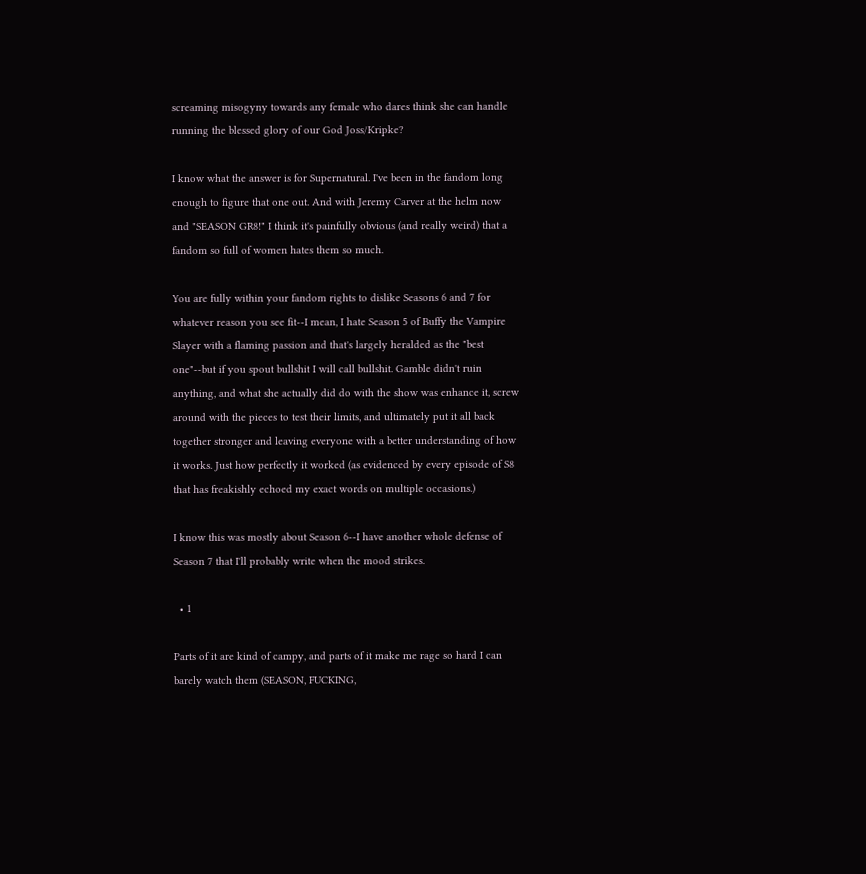screaming misogyny towards any female who dares think she can handle running the blessed glory of our God Joss/Kripke?

I know what the answer is for Supernatural. I've been in the fandom long enough to figure that one out. And with Jeremy Carver at the helm now and "SEASON GR8!" I think it's painfully obvious (and really weird) that a fandom so full of women hates them so much.

You are fully within your fandom rights to dislike Seasons 6 and 7 for whatever reason you see fit--I mean, I hate Season 5 of Buffy the Vampire Slayer with a flaming passion and that's largely heralded as the "best one"--but if you spout bullshit I will call bullshit. Gamble didn't ruin anything, and what she actually did do with the show was enhance it, screw around with the pieces to test their limits, and ultimately put it all back together stronger and leaving everyone with a better understanding of how it works. Just how perfectly it worked (as evidenced by every episode of S8 that has freakishly echoed my exact words on multiple occasions.)

I know this was mostly about Season 6--I have another whole defense of Season 7 that I'll probably write when the mood strikes.

  • 1

Parts of it are kind of campy, and parts of it make me rage so hard I can barely watch them (SEASON, FUCKING,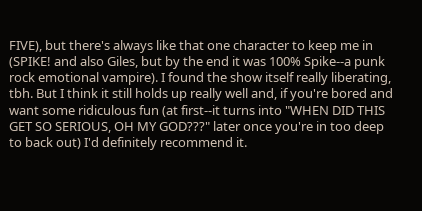FIVE), but there's always like that one character to keep me in (SPIKE! and also Giles, but by the end it was 100% Spike--a punk rock emotional vampire). I found the show itself really liberating, tbh. But I think it still holds up really well and, if you're bored and want some ridiculous fun (at first--it turns into "WHEN DID THIS GET SO SERIOUS, OH MY GOD???" later once you're in too deep to back out) I'd definitely recommend it.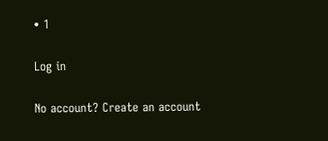• 1

Log in

No account? Create an account